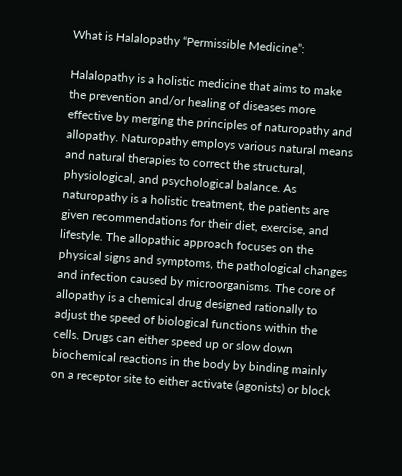What is Halalopathy “Permissible Medicine”:

Halalopathy is a holistic medicine that aims to make the prevention and/or healing of diseases more effective by merging the principles of naturopathy and allopathy. Naturopathy employs various natural means and natural therapies to correct the structural, physiological, and psychological balance. As naturopathy is a holistic treatment, the patients are given recommendations for their diet, exercise, and lifestyle. The allopathic approach focuses on the physical signs and symptoms, the pathological changes and infection caused by microorganisms. The core of allopathy is a chemical drug designed rationally to adjust the speed of biological functions within the cells. Drugs can either speed up or slow down biochemical reactions in the body by binding mainly on a receptor site to either activate (agonists) or block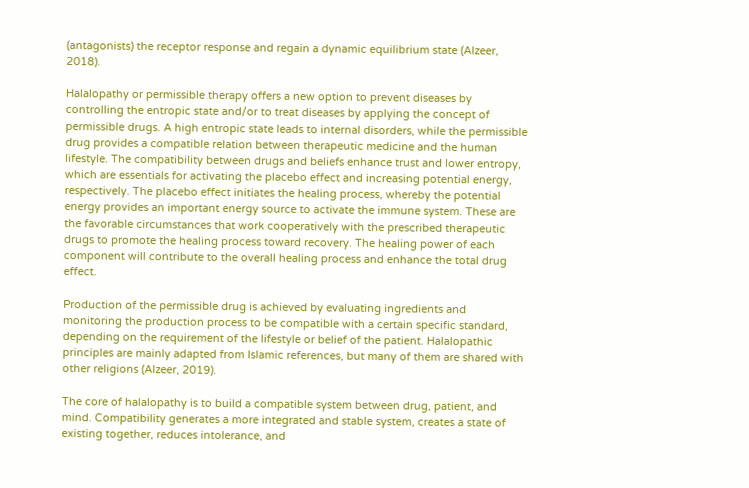(antagonists) the receptor response and regain a dynamic equilibrium state (Alzeer, 2018).

Halalopathy or permissible therapy offers a new option to prevent diseases by controlling the entropic state and/or to treat diseases by applying the concept of permissible drugs. A high entropic state leads to internal disorders, while the permissible drug provides a compatible relation between therapeutic medicine and the human lifestyle. The compatibility between drugs and beliefs enhance trust and lower entropy, which are essentials for activating the placebo effect and increasing potential energy, respectively. The placebo effect initiates the healing process, whereby the potential energy provides an important energy source to activate the immune system. These are the favorable circumstances that work cooperatively with the prescribed therapeutic drugs to promote the healing process toward recovery. The healing power of each component will contribute to the overall healing process and enhance the total drug effect.

Production of the permissible drug is achieved by evaluating ingredients and monitoring the production process to be compatible with a certain specific standard, depending on the requirement of the lifestyle or belief of the patient. Halalopathic principles are mainly adapted from Islamic references, but many of them are shared with other religions (Alzeer, 2019).

The core of halalopathy is to build a compatible system between drug, patient, and mind. Compatibility generates a more integrated and stable system, creates a state of existing together, reduces intolerance, and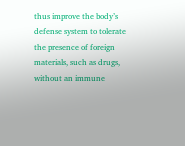thus improve the body’s defense system to tolerate the presence of foreign materials, such as drugs, without an immune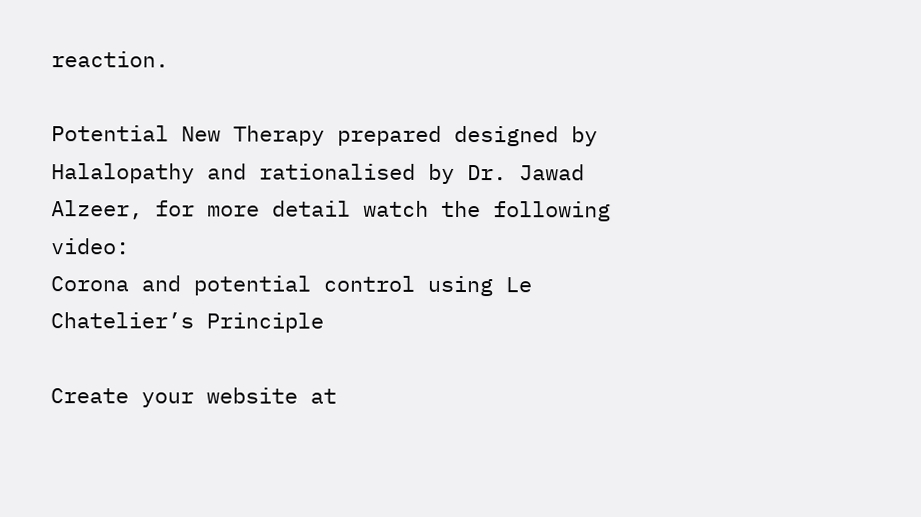reaction.

Potential New Therapy prepared designed by Halalopathy and rationalised by Dr. Jawad Alzeer, for more detail watch the following video:
Corona and potential control using Le Chatelier’s Principle

Create your website at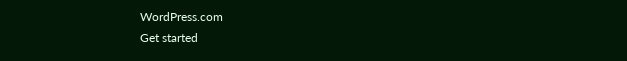WordPress.com
Get started